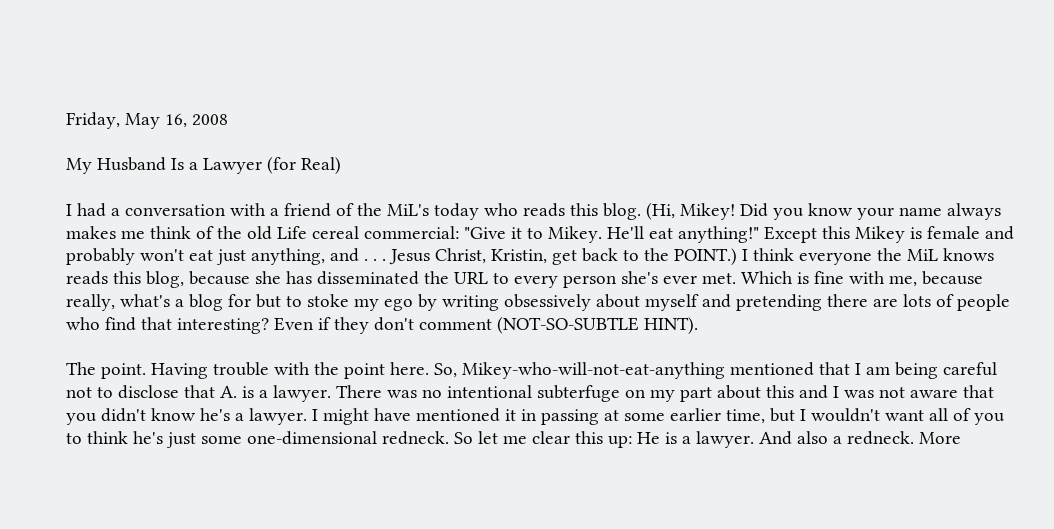Friday, May 16, 2008

My Husband Is a Lawyer (for Real)

I had a conversation with a friend of the MiL's today who reads this blog. (Hi, Mikey! Did you know your name always makes me think of the old Life cereal commercial: "Give it to Mikey. He'll eat anything!" Except this Mikey is female and probably won't eat just anything, and . . . Jesus Christ, Kristin, get back to the POINT.) I think everyone the MiL knows reads this blog, because she has disseminated the URL to every person she's ever met. Which is fine with me, because really, what's a blog for but to stoke my ego by writing obsessively about myself and pretending there are lots of people who find that interesting? Even if they don't comment (NOT-SO-SUBTLE HINT).

The point. Having trouble with the point here. So, Mikey-who-will-not-eat-anything mentioned that I am being careful not to disclose that A. is a lawyer. There was no intentional subterfuge on my part about this and I was not aware that you didn't know he's a lawyer. I might have mentioned it in passing at some earlier time, but I wouldn't want all of you to think he's just some one-dimensional redneck. So let me clear this up: He is a lawyer. And also a redneck. More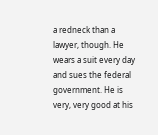a redneck than a lawyer, though. He wears a suit every day and sues the federal government. He is very, very good at his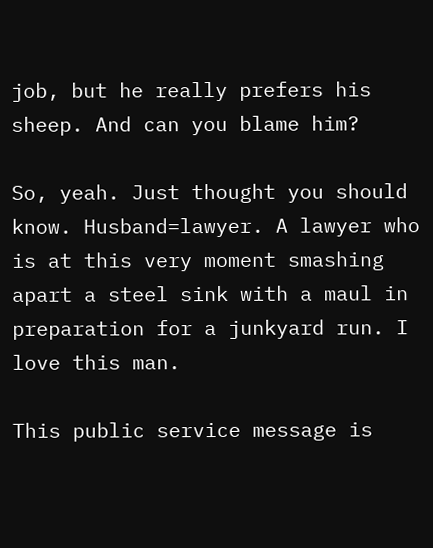job, but he really prefers his sheep. And can you blame him?

So, yeah. Just thought you should know. Husband=lawyer. A lawyer who is at this very moment smashing apart a steel sink with a maul in preparation for a junkyard run. I love this man.

This public service message is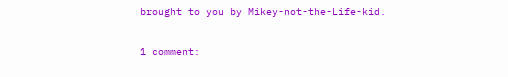brought to you by Mikey-not-the-Life-kid.

1 comment: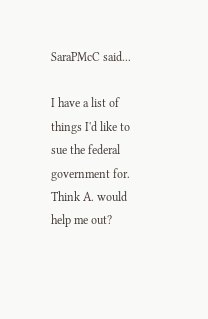SaraPMcC said...

I have a list of things I'd like to sue the federal government for. Think A. would help me out?